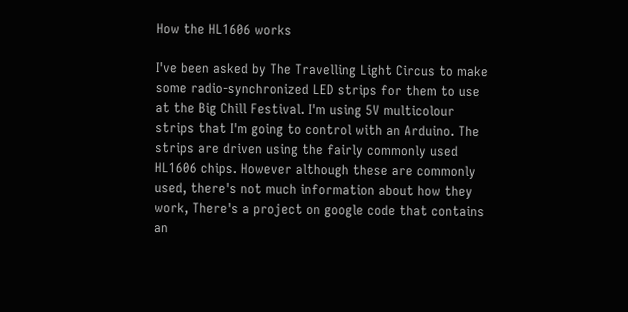How the HL1606 works

I've been asked by The Travelling Light Circus to make some radio-synchronized LED strips for them to use at the Big Chill Festival. I'm using 5V multicolour strips that I'm going to control with an Arduino. The strips are driven using the fairly commonly used HL1606 chips. However although these are commonly used, there's not much information about how they work, There's a project on google code that contains an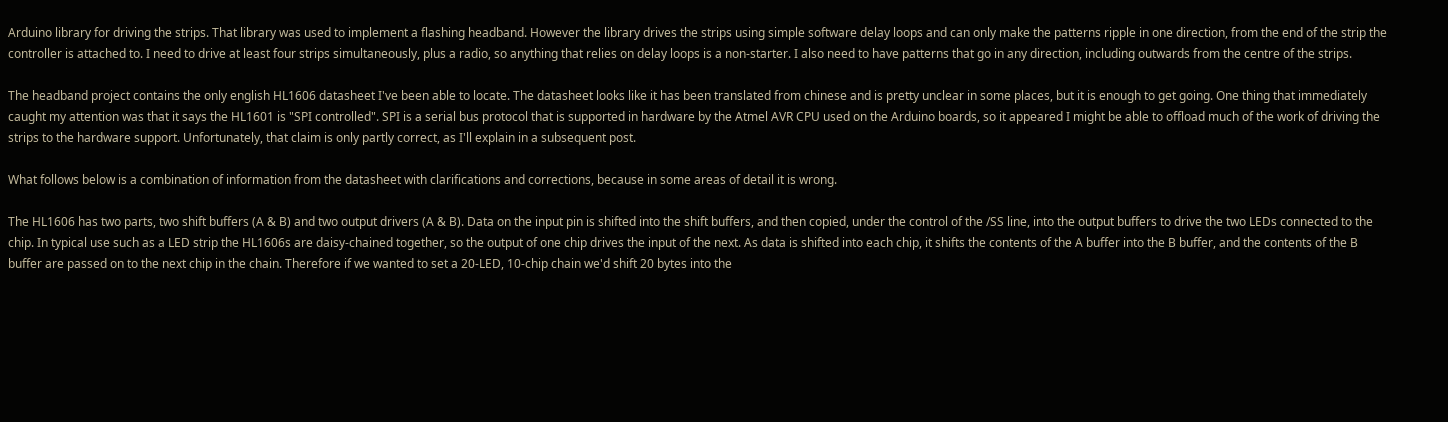Arduino library for driving the strips. That library was used to implement a flashing headband. However the library drives the strips using simple software delay loops and can only make the patterns ripple in one direction, from the end of the strip the controller is attached to. I need to drive at least four strips simultaneously, plus a radio, so anything that relies on delay loops is a non-starter. I also need to have patterns that go in any direction, including outwards from the centre of the strips.

The headband project contains the only english HL1606 datasheet I've been able to locate. The datasheet looks like it has been translated from chinese and is pretty unclear in some places, but it is enough to get going. One thing that immediately caught my attention was that it says the HL1601 is "SPI controlled". SPI is a serial bus protocol that is supported in hardware by the Atmel AVR CPU used on the Arduino boards, so it appeared I might be able to offload much of the work of driving the strips to the hardware support. Unfortunately, that claim is only partly correct, as I'll explain in a subsequent post.

What follows below is a combination of information from the datasheet with clarifications and corrections, because in some areas of detail it is wrong.

The HL1606 has two parts, two shift buffers (A & B) and two output drivers (A & B). Data on the input pin is shifted into the shift buffers, and then copied, under the control of the /SS line, into the output buffers to drive the two LEDs connected to the chip. In typical use such as a LED strip the HL1606s are daisy-chained together, so the output of one chip drives the input of the next. As data is shifted into each chip, it shifts the contents of the A buffer into the B buffer, and the contents of the B buffer are passed on to the next chip in the chain. Therefore if we wanted to set a 20-LED, 10-chip chain we'd shift 20 bytes into the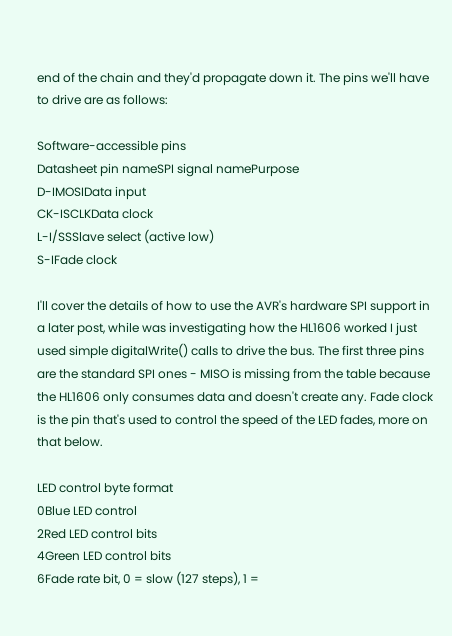end of the chain and they'd propagate down it. The pins we'll have to drive are as follows:

Software-accessible pins
Datasheet pin nameSPI signal namePurpose
D-IMOSIData input
CK-ISCLKData clock
L-I/SSSlave select (active low)
S-IFade clock

I'll cover the details of how to use the AVR's hardware SPI support in a later post, while was investigating how the HL1606 worked I just used simple digitalWrite() calls to drive the bus. The first three pins are the standard SPI ones - MISO is missing from the table because the HL1606 only consumes data and doesn't create any. Fade clock is the pin that's used to control the speed of the LED fades, more on that below.

LED control byte format
0Blue LED control
2Red LED control bits
4Green LED control bits
6Fade rate bit, 0 = slow (127 steps), 1 =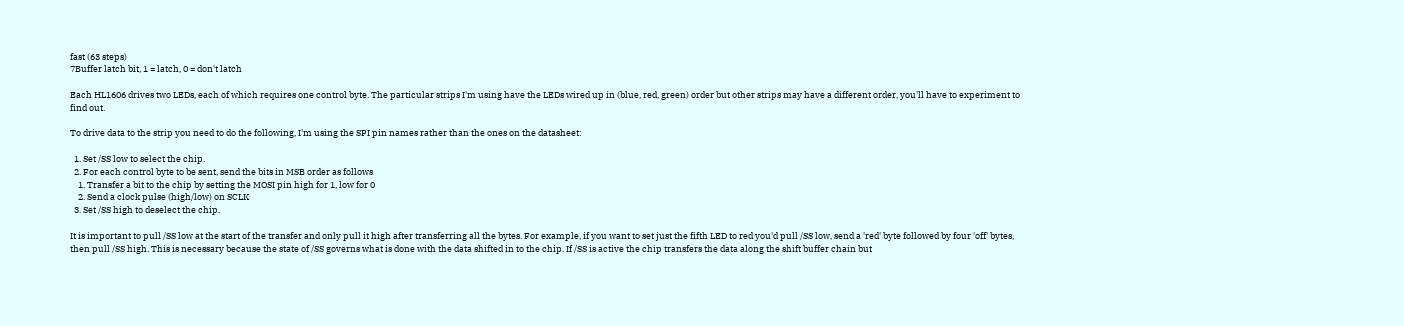fast (63 steps)
7Buffer latch bit, 1 = latch, 0 = don't latch

Each HL1606 drives two LEDs, each of which requires one control byte. The particular strips I'm using have the LEDs wired up in (blue, red, green) order but other strips may have a different order, you'll have to experiment to find out.

To drive data to the strip you need to do the following, I'm using the SPI pin names rather than the ones on the datasheet:

  1. Set /SS low to select the chip.
  2. For each control byte to be sent, send the bits in MSB order as follows
    1. Transfer a bit to the chip by setting the MOSI pin high for 1, low for 0
    2. Send a clock pulse (high/low) on SCLK
  3. Set /SS high to deselect the chip.

It is important to pull /SS low at the start of the transfer and only pull it high after transferring all the bytes. For example, if you want to set just the fifth LED to red you'd pull /SS low, send a 'red' byte followed by four 'off' bytes, then pull /SS high. This is necessary because the state of /SS governs what is done with the data shifted in to the chip. If /SS is active the chip transfers the data along the shift buffer chain but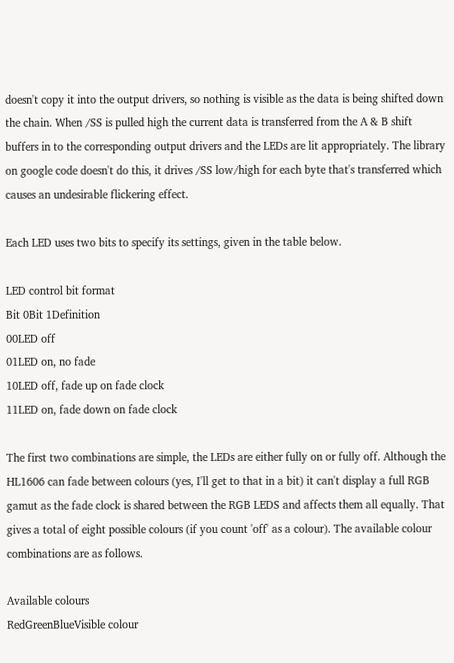doesn't copy it into the output drivers, so nothing is visible as the data is being shifted down the chain. When /SS is pulled high the current data is transferred from the A & B shift buffers in to the corresponding output drivers and the LEDs are lit appropriately. The library on google code doesn't do this, it drives /SS low/high for each byte that's transferred which causes an undesirable flickering effect.

Each LED uses two bits to specify its settings, given in the table below.

LED control bit format
Bit 0Bit 1Definition
00LED off
01LED on, no fade
10LED off, fade up on fade clock
11LED on, fade down on fade clock

The first two combinations are simple, the LEDs are either fully on or fully off. Although the HL1606 can fade between colours (yes, I'll get to that in a bit) it can't display a full RGB gamut as the fade clock is shared between the RGB LEDS and affects them all equally. That gives a total of eight possible colours (if you count 'off' as a colour). The available colour combinations are as follows.

Available colours
RedGreenBlueVisible colour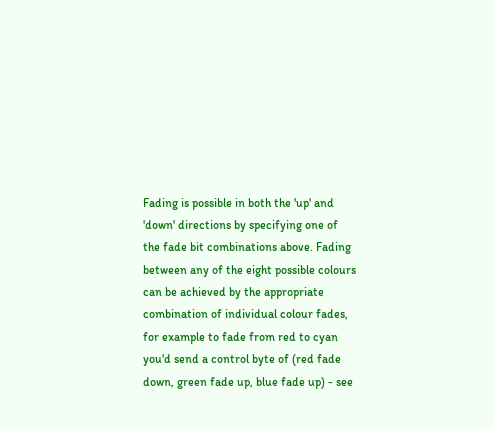Fading is possible in both the 'up' and 'down' directions by specifying one of the fade bit combinations above. Fading between any of the eight possible colours can be achieved by the appropriate combination of individual colour fades, for example to fade from red to cyan you'd send a control byte of (red fade down, green fade up, blue fade up) - see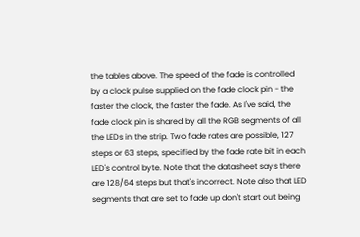the tables above. The speed of the fade is controlled by a clock pulse supplied on the fade clock pin - the faster the clock, the faster the fade. As I've said, the fade clock pin is shared by all the RGB segments of all the LEDs in the strip. Two fade rates are possible, 127 steps or 63 steps, specified by the fade rate bit in each LED's control byte. Note that the datasheet says there are 128/64 steps but that's incorrect. Note also that LED segments that are set to fade up don't start out being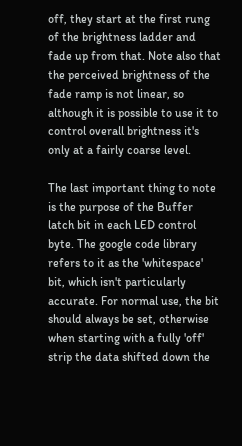off, they start at the first rung of the brightness ladder and fade up from that. Note also that the perceived brightness of the fade ramp is not linear, so although it is possible to use it to control overall brightness it's only at a fairly coarse level.

The last important thing to note is the purpose of the Buffer latch bit in each LED control byte. The google code library refers to it as the 'whitespace' bit, which isn't particularly accurate. For normal use, the bit should always be set, otherwise when starting with a fully 'off' strip the data shifted down the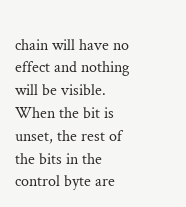chain will have no effect and nothing will be visible. When the bit is unset, the rest of the bits in the control byte are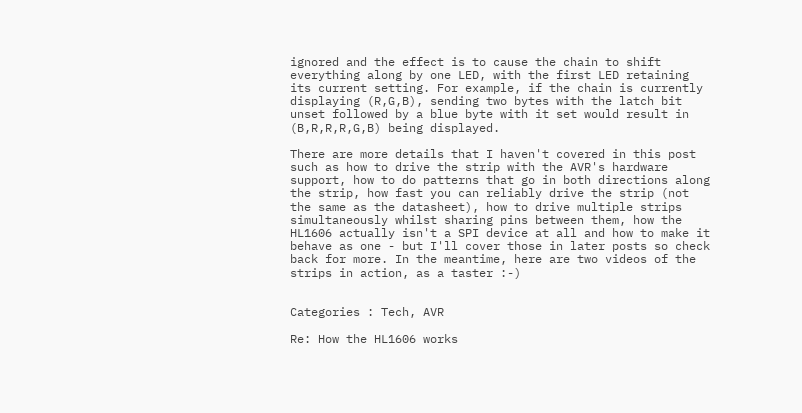ignored and the effect is to cause the chain to shift everything along by one LED, with the first LED retaining its current setting. For example, if the chain is currently displaying (R,G,B), sending two bytes with the latch bit unset followed by a blue byte with it set would result in (B,R,R,R,G,B) being displayed.

There are more details that I haven't covered in this post such as how to drive the strip with the AVR's hardware support, how to do patterns that go in both directions along the strip, how fast you can reliably drive the strip (not the same as the datasheet), how to drive multiple strips simultaneously whilst sharing pins between them, how the HL1606 actually isn't a SPI device at all and how to make it behave as one - but I'll cover those in later posts so check back for more. In the meantime, here are two videos of the strips in action, as a taster :-)


Categories : Tech, AVR

Re: How the HL1606 works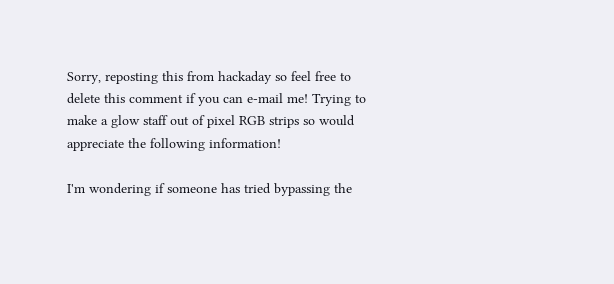Sorry, reposting this from hackaday so feel free to delete this comment if you can e-mail me! Trying to make a glow staff out of pixel RGB strips so would appreciate the following information!

I'm wondering if someone has tried bypassing the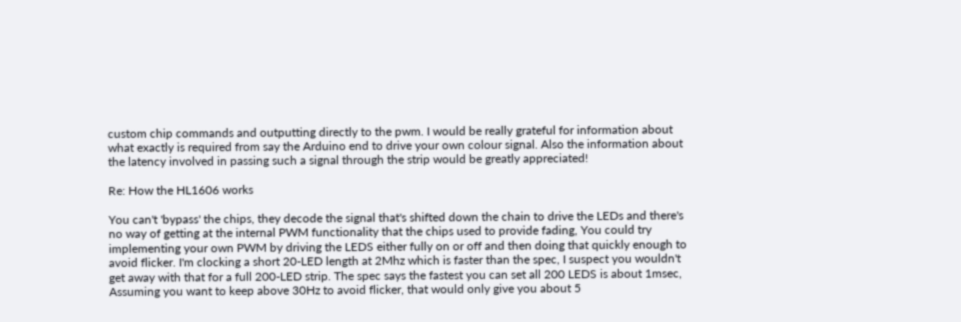custom chip commands and outputting directly to the pwm. I would be really grateful for information about what exactly is required from say the Arduino end to drive your own colour signal. Also the information about the latency involved in passing such a signal through the strip would be greatly appreciated!

Re: How the HL1606 works

You can't 'bypass' the chips, they decode the signal that's shifted down the chain to drive the LEDs and there's no way of getting at the internal PWM functionality that the chips used to provide fading, You could try implementing your own PWM by driving the LEDS either fully on or off and then doing that quickly enough to avoid flicker. I'm clocking a short 20-LED length at 2Mhz which is faster than the spec, I suspect you wouldn't get away with that for a full 200-LED strip. The spec says the fastest you can set all 200 LEDS is about 1msec, Assuming you want to keep above 30Hz to avoid flicker, that would only give you about 5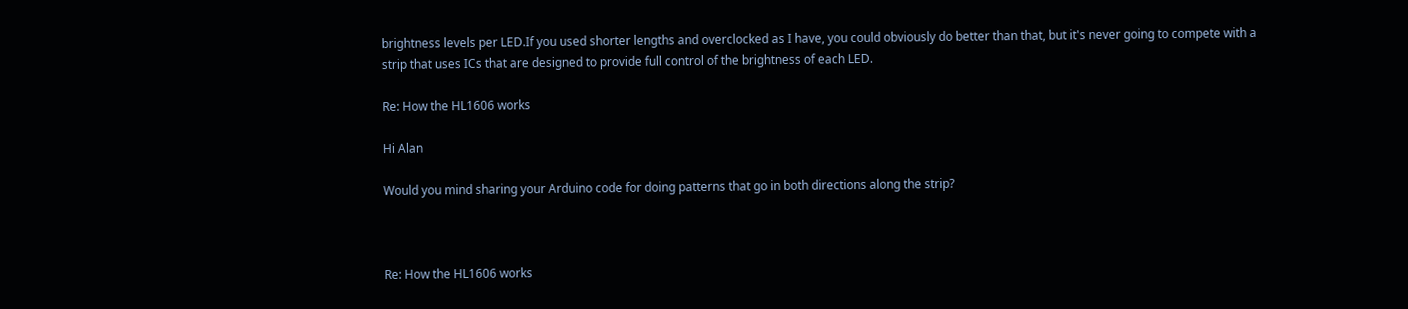brightness levels per LED.If you used shorter lengths and overclocked as I have, you could obviously do better than that, but it's never going to compete with a strip that uses ICs that are designed to provide full control of the brightness of each LED.

Re: How the HL1606 works

Hi Alan

Would you mind sharing your Arduino code for doing patterns that go in both directions along the strip?



Re: How the HL1606 works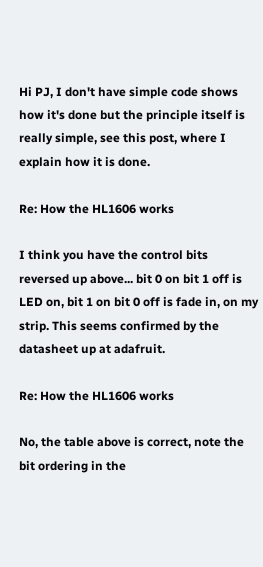Hi PJ, I don't have simple code shows how it's done but the principle itself is really simple, see this post, where I explain how it is done.

Re: How the HL1606 works

I think you have the control bits reversed up above... bit 0 on bit 1 off is LED on, bit 1 on bit 0 off is fade in, on my strip. This seems confirmed by the datasheet up at adafruit.

Re: How the HL1606 works

No, the table above is correct, note the bit ordering in the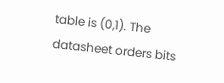table is (0,1). The datasheet orders bits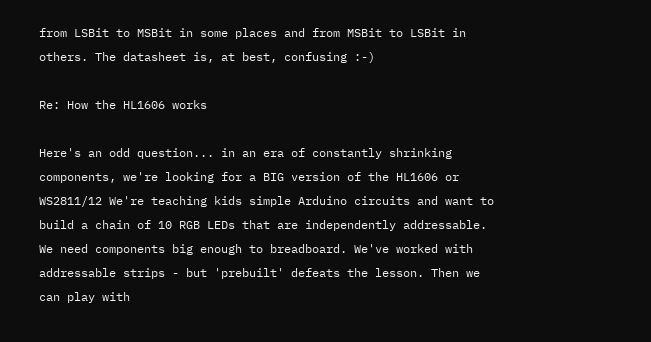from LSBit to MSBit in some places and from MSBit to LSBit in others. The datasheet is, at best, confusing :-)

Re: How the HL1606 works

Here's an odd question... in an era of constantly shrinking components, we're looking for a BIG version of the HL1606 or WS2811/12 We're teaching kids simple Arduino circuits and want to build a chain of 10 RGB LEDs that are independently addressable. We need components big enough to breadboard. We've worked with addressable strips - but 'prebuilt' defeats the lesson. Then we can play with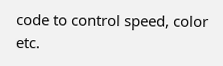code to control speed, color etc.